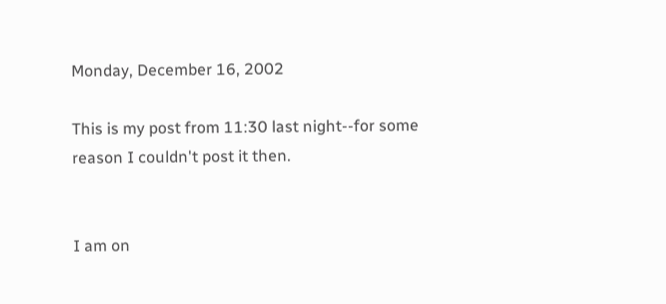Monday, December 16, 2002

This is my post from 11:30 last night--for some reason I couldn't post it then.


I am on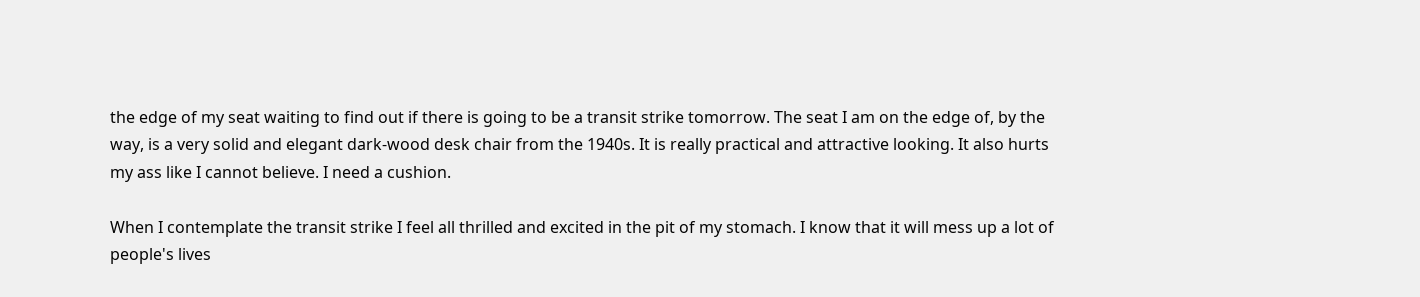the edge of my seat waiting to find out if there is going to be a transit strike tomorrow. The seat I am on the edge of, by the way, is a very solid and elegant dark-wood desk chair from the 1940s. It is really practical and attractive looking. It also hurts my ass like I cannot believe. I need a cushion.

When I contemplate the transit strike I feel all thrilled and excited in the pit of my stomach. I know that it will mess up a lot of people's lives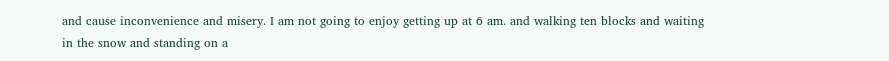and cause inconvenience and misery. I am not going to enjoy getting up at 6 am. and walking ten blocks and waiting in the snow and standing on a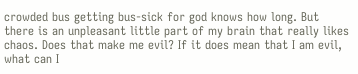crowded bus getting bus-sick for god knows how long. But there is an unpleasant little part of my brain that really likes chaos. Does that make me evil? If it does mean that I am evil, what can I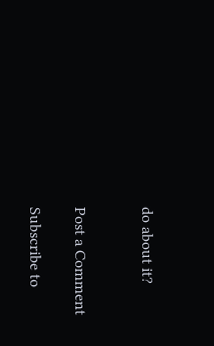do about it?


Post a Comment

Subscribe to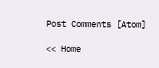Post Comments [Atom]

<< Home